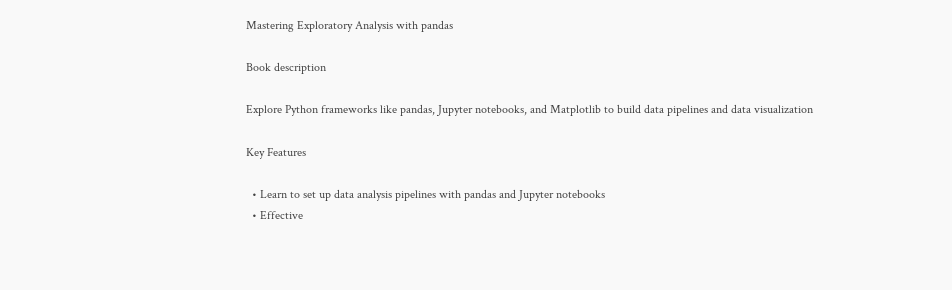Mastering Exploratory Analysis with pandas

Book description

Explore Python frameworks like pandas, Jupyter notebooks, and Matplotlib to build data pipelines and data visualization

Key Features

  • Learn to set up data analysis pipelines with pandas and Jupyter notebooks
  • Effective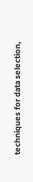techniques for data selection,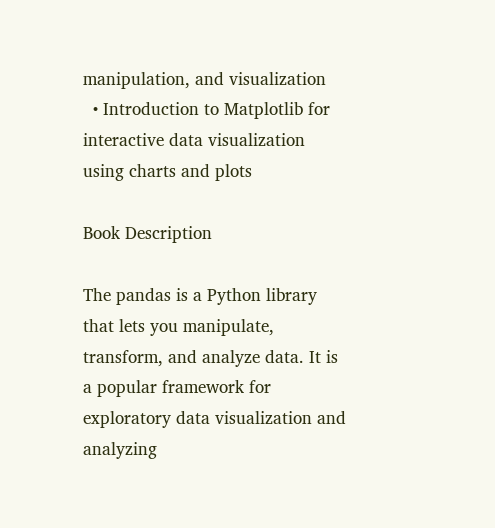manipulation, and visualization
  • Introduction to Matplotlib for interactive data visualization using charts and plots

Book Description

The pandas is a Python library that lets you manipulate, transform, and analyze data. It is a popular framework for exploratory data visualization and analyzing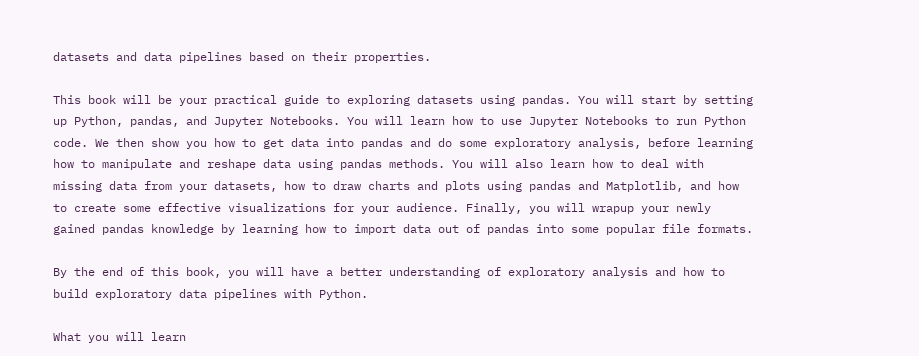datasets and data pipelines based on their properties.

This book will be your practical guide to exploring datasets using pandas. You will start by setting up Python, pandas, and Jupyter Notebooks. You will learn how to use Jupyter Notebooks to run Python code. We then show you how to get data into pandas and do some exploratory analysis, before learning how to manipulate and reshape data using pandas methods. You will also learn how to deal with missing data from your datasets, how to draw charts and plots using pandas and Matplotlib, and how to create some effective visualizations for your audience. Finally, you will wrapup your newly gained pandas knowledge by learning how to import data out of pandas into some popular file formats.

By the end of this book, you will have a better understanding of exploratory analysis and how to build exploratory data pipelines with Python.

What you will learn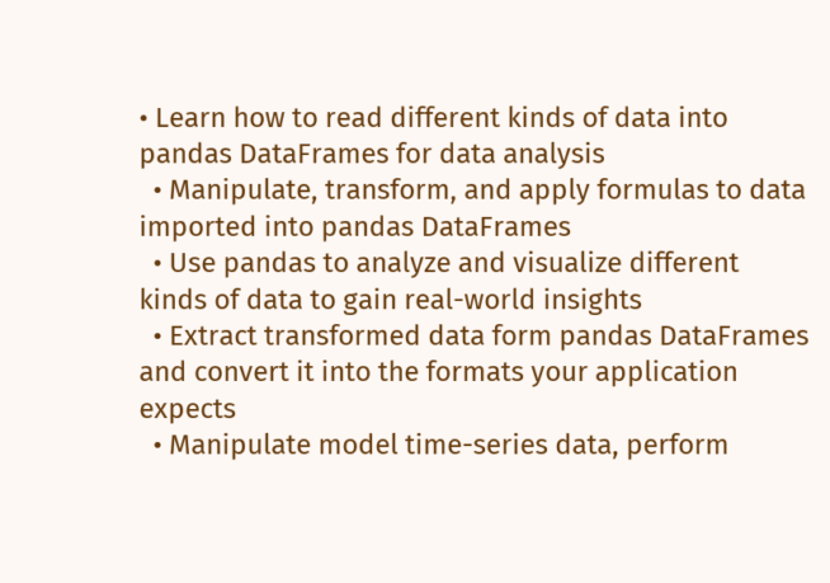• Learn how to read different kinds of data into pandas DataFrames for data analysis
  • Manipulate, transform, and apply formulas to data imported into pandas DataFrames
  • Use pandas to analyze and visualize different kinds of data to gain real-world insights
  • Extract transformed data form pandas DataFrames and convert it into the formats your application expects
  • Manipulate model time-series data, perform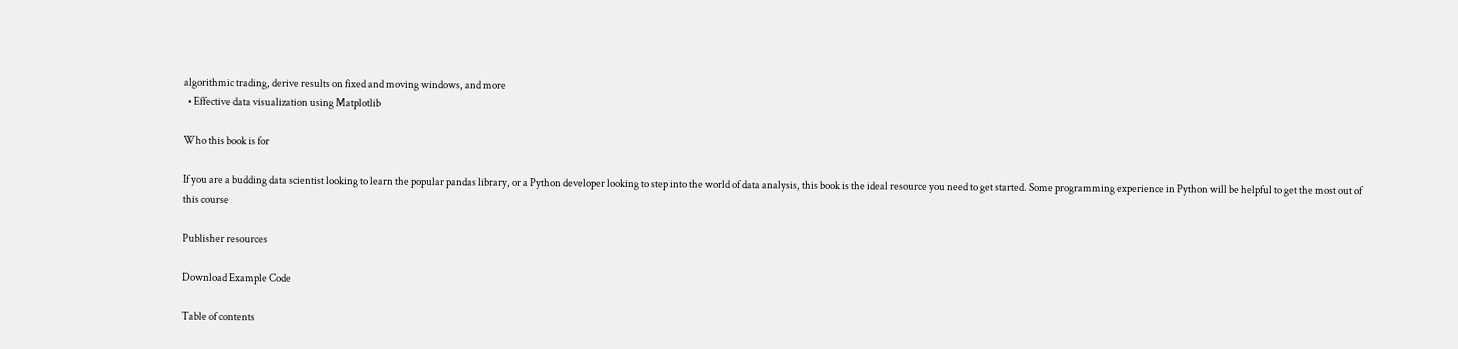algorithmic trading, derive results on fixed and moving windows, and more
  • Effective data visualization using Matplotlib

Who this book is for

If you are a budding data scientist looking to learn the popular pandas library, or a Python developer looking to step into the world of data analysis, this book is the ideal resource you need to get started. Some programming experience in Python will be helpful to get the most out of this course

Publisher resources

Download Example Code

Table of contents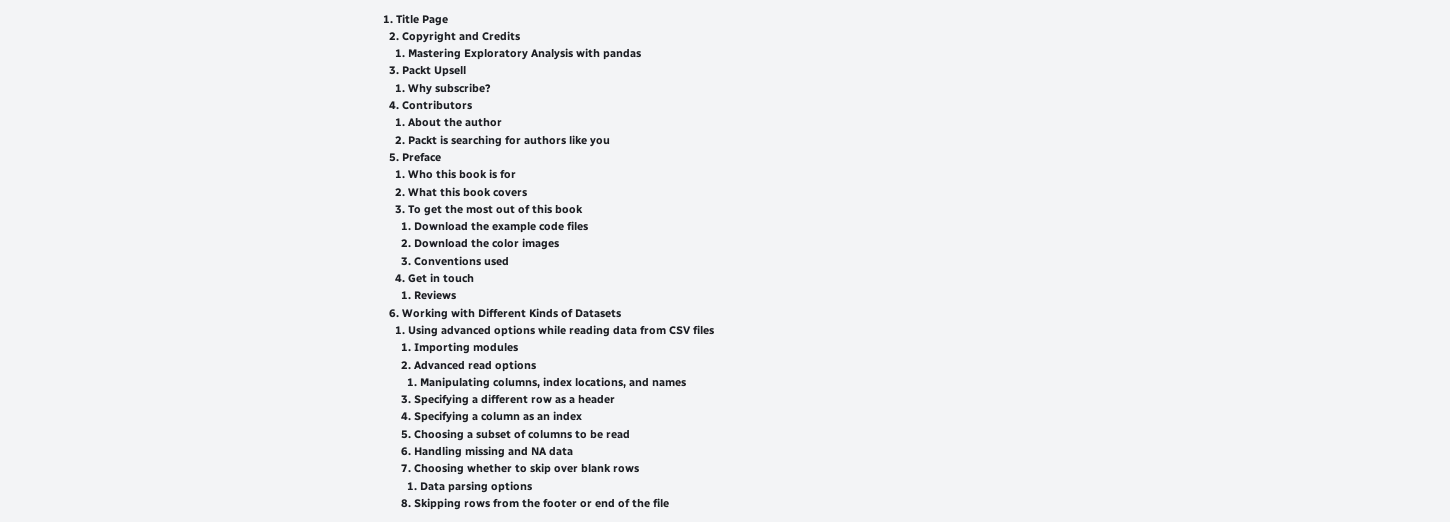1. Title Page
  2. Copyright and Credits
    1. Mastering Exploratory Analysis with pandas
  3. Packt Upsell
    1. Why subscribe?
  4. Contributors
    1. About the author
    2. Packt is searching for authors like you
  5. Preface
    1. Who this book is for
    2. What this book covers
    3. To get the most out of this book
      1. Download the example code files
      2. Download the color images
      3. Conventions used
    4. Get in touch
      1. Reviews
  6. Working with Different Kinds of Datasets
    1. Using advanced options while reading data from CSV files
      1. Importing modules
      2. Advanced read options
        1. Manipulating columns, index locations, and names
      3. Specifying a different row as a header
      4. Specifying a column as an index
      5. Choosing a subset of columns to be read
      6. Handling missing and NA data
      7. Choosing whether to skip over blank rows
        1. Data parsing options
      8. Skipping rows from the footer or end of the file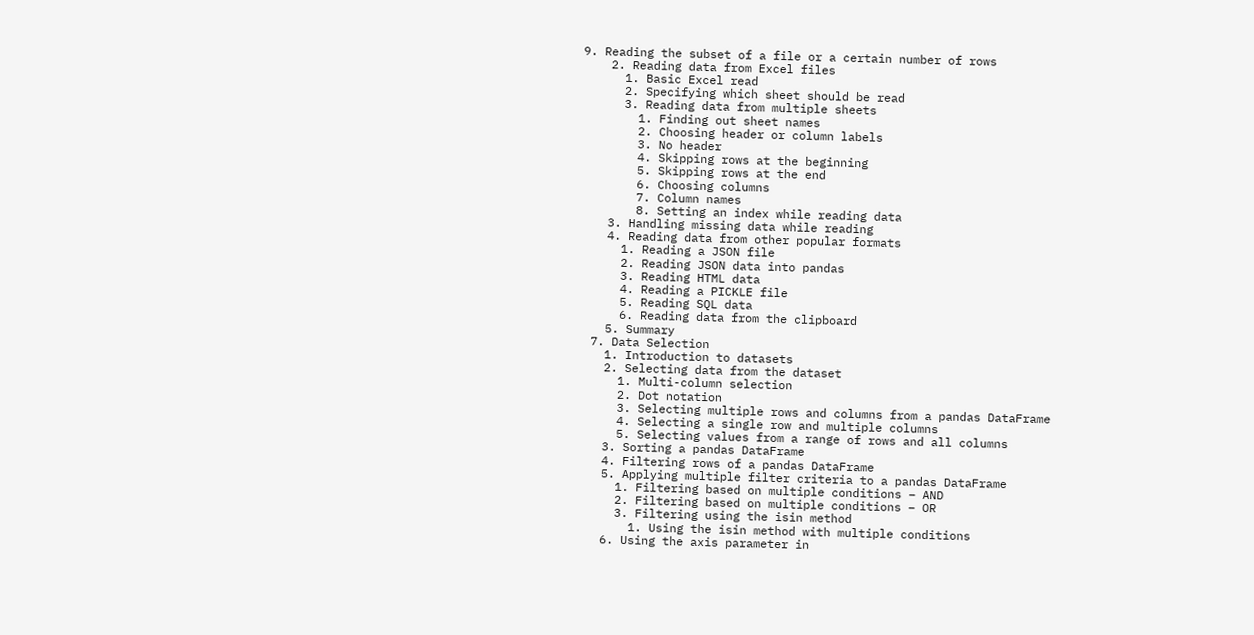9. Reading the subset of a file or a certain number of rows
    2. Reading data from Excel files
      1. Basic Excel read
      2. Specifying which sheet should be read
      3. Reading data from multiple sheets
        1. Finding out sheet names
        2. Choosing header or column labels
        3. No header
        4. Skipping rows at the beginning
        5. Skipping rows at the end
        6. Choosing columns
        7. Column names
        8. Setting an index while reading data
    3. Handling missing data while reading
    4. Reading data from other popular formats
      1. Reading a JSON file
      2. Reading JSON data into pandas
      3. Reading HTML data
      4. Reading a PICKLE file
      5. Reading SQL data
      6. Reading data from the clipboard
    5. Summary
  7. Data Selection
    1. Introduction to datasets
    2. Selecting data from the dataset
      1. Multi-column selection
      2. Dot notation
      3. Selecting multiple rows and columns from a pandas DataFrame
      4. Selecting a single row and multiple columns
      5. Selecting values from a range of rows and all columns
    3. Sorting a pandas DataFrame
    4. Filtering rows of a pandas DataFrame
    5. Applying multiple filter criteria to a pandas DataFrame
      1. Filtering based on multiple conditions – AND
      2. Filtering based on multiple conditions – OR
      3. Filtering using the isin method
        1. Using the isin method with multiple conditions
    6. Using the axis parameter in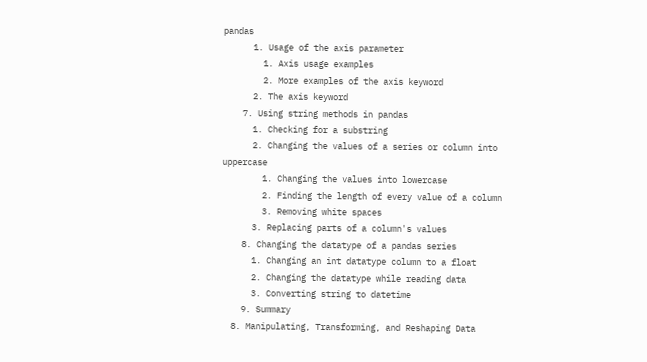pandas
      1. Usage of the axis parameter
        1. Axis usage examples
        2. More examples of the axis keyword
      2. The axis keyword
    7. Using string methods in pandas
      1. Checking for a substring
      2. Changing the values of a series or column into uppercase
        1. Changing the values into lowercase
        2. Finding the length of every value of a column
        3. Removing white spaces
      3. Replacing parts of a column's values
    8. Changing the datatype of a pandas series
      1. Changing an int datatype column to a float
      2. Changing the datatype while reading data
      3. Converting string to datetime
    9. Summary
  8. Manipulating, Transforming, and Reshaping Data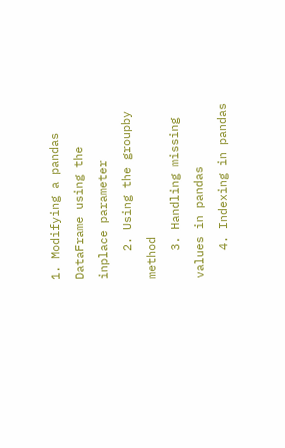1. Modifying a pandas DataFrame using the inplace parameter
    2. Using the groupby method
    3. Handling missing values in pandas
    4. Indexing in pandas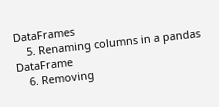DataFrames
    5. Renaming columns in a pandas DataFrame
    6. Removing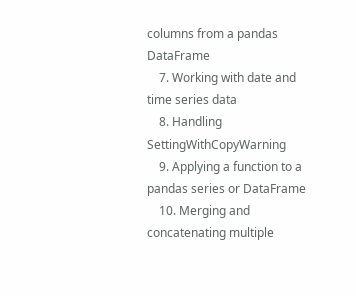columns from a pandas DataFrame
    7. Working with date and time series data
    8. Handling SettingWithCopyWarning
    9. Applying a function to a pandas series or DataFrame
    10. Merging and concatenating multiple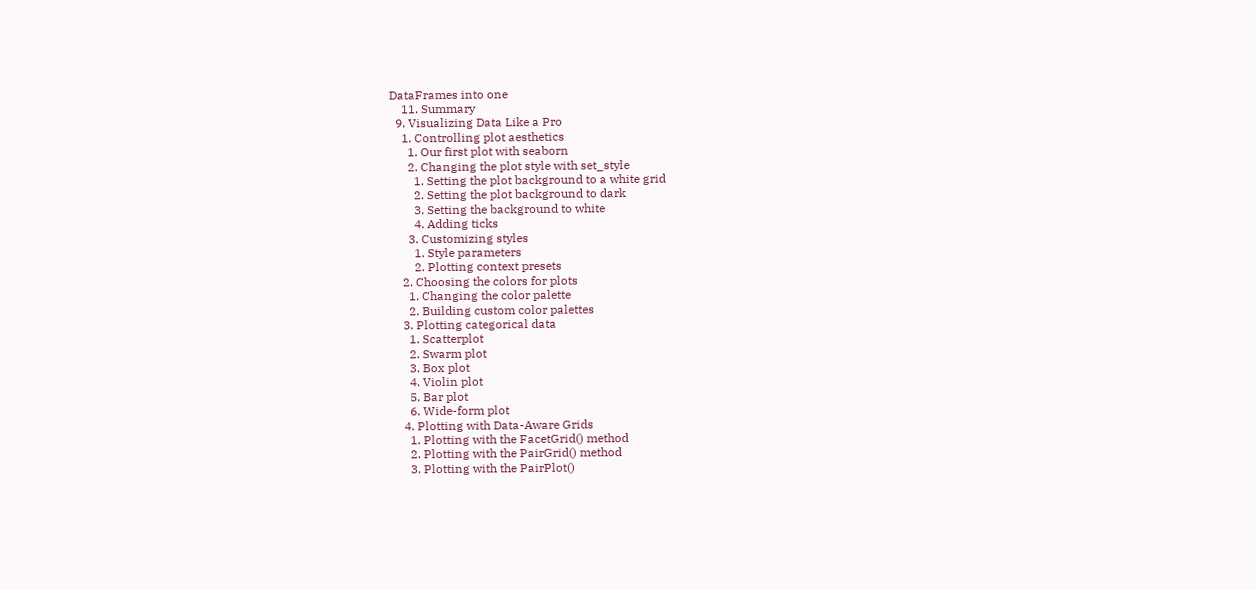DataFrames into one
    11. Summary
  9. Visualizing Data Like a Pro
    1. Controlling plot aesthetics
      1. Our first plot with seaborn
      2. Changing the plot style with set_style
        1. Setting the plot background to a white grid
        2. Setting the plot background to dark
        3. Setting the background to white
        4. Adding ticks
      3. Customizing styles
        1. Style parameters
        2. Plotting context presets
    2. Choosing the colors for plots
      1. Changing the color palette
      2. Building custom color palettes
    3. Plotting categorical data
      1. Scatterplot
      2. Swarm plot
      3. Box plot
      4. Violin plot
      5. Bar plot
      6. Wide-form plot
    4. Plotting with Data-Aware Grids
      1. Plotting with the FacetGrid() method
      2. Plotting with the PairGrid() method
      3. Plotting with the PairPlot()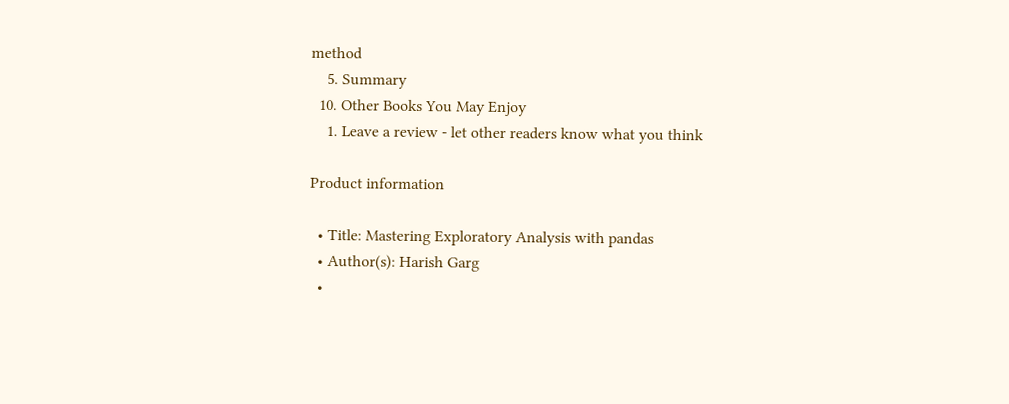method
    5. Summary
  10. Other Books You May Enjoy
    1. Leave a review - let other readers know what you think

Product information

  • Title: Mastering Exploratory Analysis with pandas
  • Author(s): Harish Garg
  •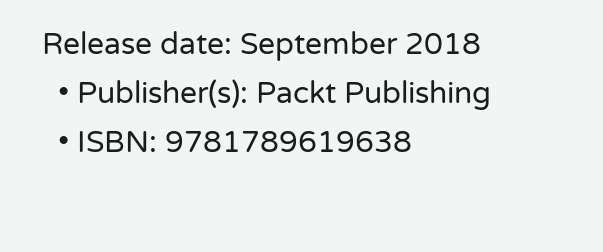Release date: September 2018
  • Publisher(s): Packt Publishing
  • ISBN: 9781789619638